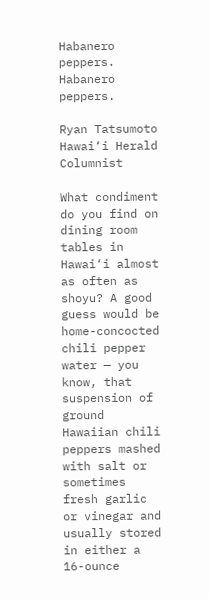Habanero peppers.
Habanero peppers.

Ryan Tatsumoto
Hawai‘i Herald Columnist

What condiment do you find on dining room tables in Hawai‘i almost as often as shoyu? A good guess would be home-concocted chili pepper water — you know, that suspension of ground Hawaiian chili peppers mashed with salt or sometimes fresh garlic or vinegar and usually stored in either a 16-ounce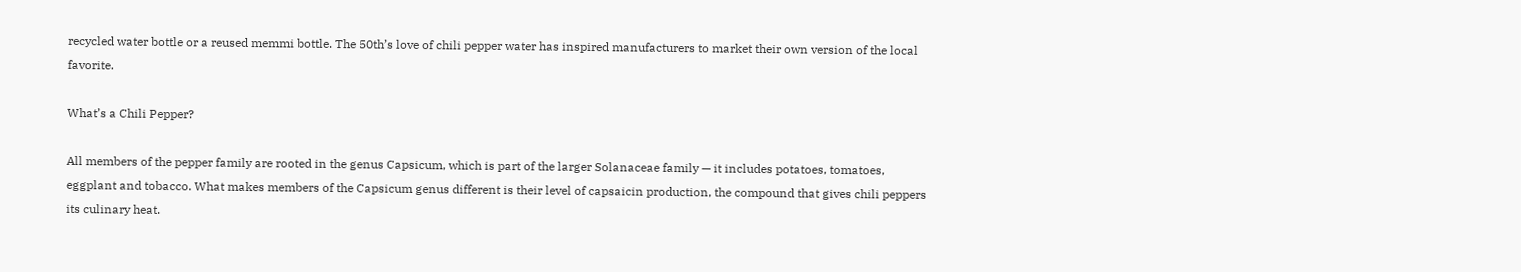recycled water bottle or a reused memmi bottle. The 50th’s love of chili pepper water has inspired manufacturers to market their own version of the local favorite.

What’s a Chili Pepper?

All members of the pepper family are rooted in the genus Capsicum, which is part of the larger Solanaceae family — it includes potatoes, tomatoes, eggplant and tobacco. What makes members of the Capsicum genus different is their level of capsaicin production, the compound that gives chili peppers its culinary heat.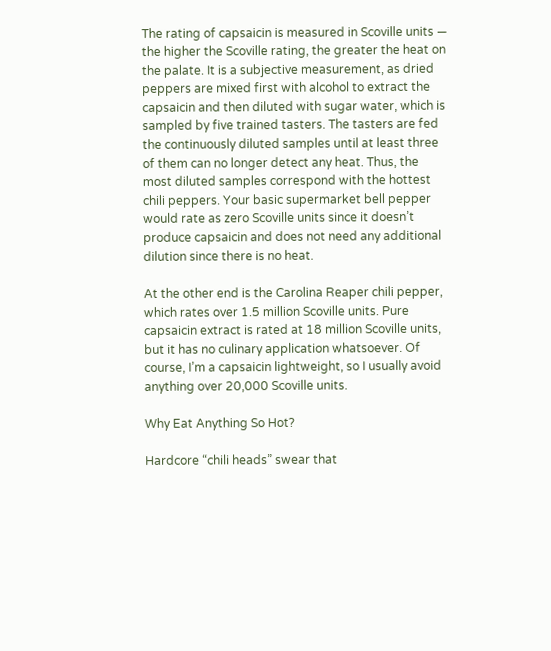The rating of capsaicin is measured in Scoville units — the higher the Scoville rating, the greater the heat on the palate. It is a subjective measurement, as dried peppers are mixed first with alcohol to extract the capsaicin and then diluted with sugar water, which is sampled by five trained tasters. The tasters are fed the continuously diluted samples until at least three of them can no longer detect any heat. Thus, the most diluted samples correspond with the hottest chili peppers. Your basic supermarket bell pepper would rate as zero Scoville units since it doesn’t produce capsaicin and does not need any additional dilution since there is no heat.

At the other end is the Carolina Reaper chili pepper, which rates over 1.5 million Scoville units. Pure capsaicin extract is rated at 18 million Scoville units, but it has no culinary application whatsoever. Of course, I’m a capsaicin lightweight, so I usually avoid anything over 20,000 Scoville units.

Why Eat Anything So Hot?

Hardcore “chili heads” swear that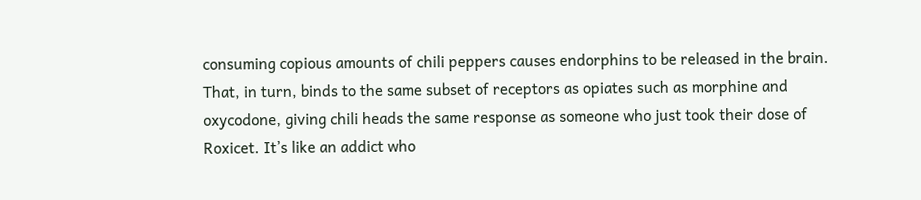consuming copious amounts of chili peppers causes endorphins to be released in the brain. That, in turn, binds to the same subset of receptors as opiates such as morphine and oxycodone, giving chili heads the same response as someone who just took their dose of Roxicet. It’s like an addict who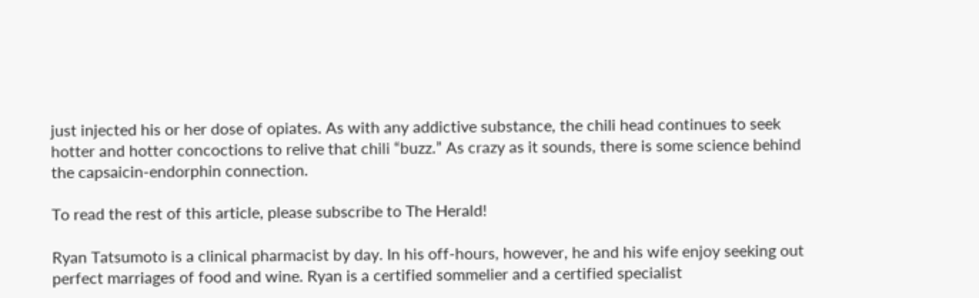just injected his or her dose of opiates. As with any addictive substance, the chili head continues to seek hotter and hotter concoctions to relive that chili “buzz.” As crazy as it sounds, there is some science behind the capsaicin-endorphin connection.

To read the rest of this article, please subscribe to The Herald!

Ryan Tatsumoto is a clinical pharmacist by day. In his off-hours, however, he and his wife enjoy seeking out perfect marriages of food and wine. Ryan is a certified sommelier and a certified specialist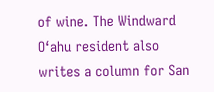of wine. The Windward O‘ahu resident also writes a column for San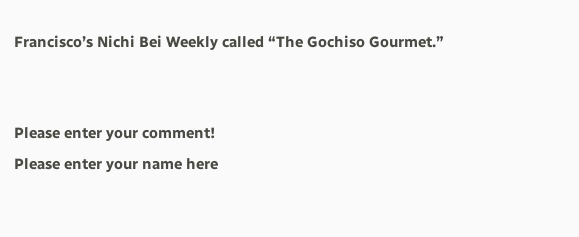Francisco’s Nichi Bei Weekly called “The Gochiso Gourmet.”


Please enter your comment!
Please enter your name here